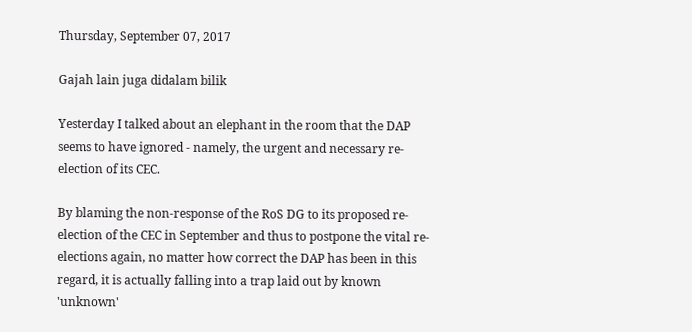Thursday, September 07, 2017

Gajah lain juga didalam bilik

Yesterday I talked about an elephant in the room that the DAP seems to have ignored - namely, the urgent and necessary re-election of its CEC.

By blaming the non-response of the RoS DG to its proposed re-election of the CEC in September and thus to postpone the vital re-elections again, no matter how correct the DAP has been in this regard, it is actually falling into a trap laid out by known 'unknown'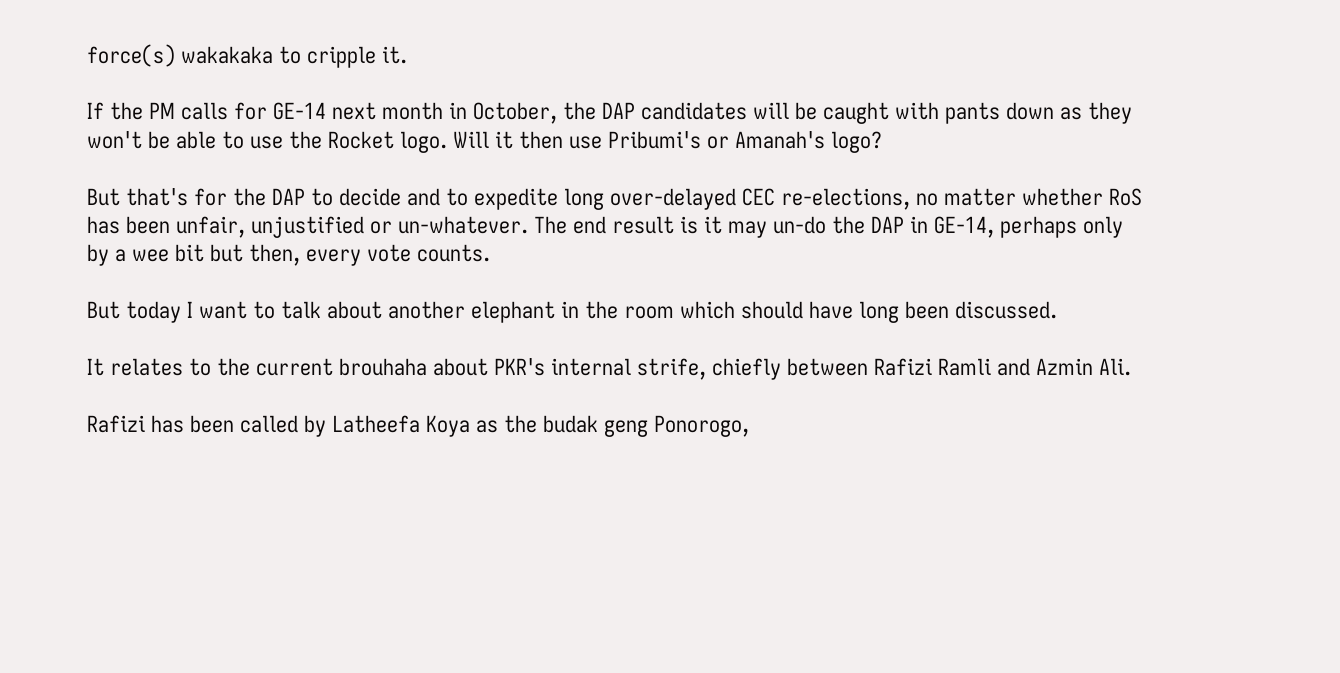force(s) wakakaka to cripple it.

If the PM calls for GE-14 next month in October, the DAP candidates will be caught with pants down as they won't be able to use the Rocket logo. Will it then use Pribumi's or Amanah's logo?

But that's for the DAP to decide and to expedite long over-delayed CEC re-elections, no matter whether RoS has been unfair, unjustified or un-whatever. The end result is it may un-do the DAP in GE-14, perhaps only by a wee bit but then, every vote counts.

But today I want to talk about another elephant in the room which should have long been discussed.

It relates to the current brouhaha about PKR's internal strife, chiefly between Rafizi Ramli and Azmin Ali.

Rafizi has been called by Latheefa Koya as the budak geng Ponorogo,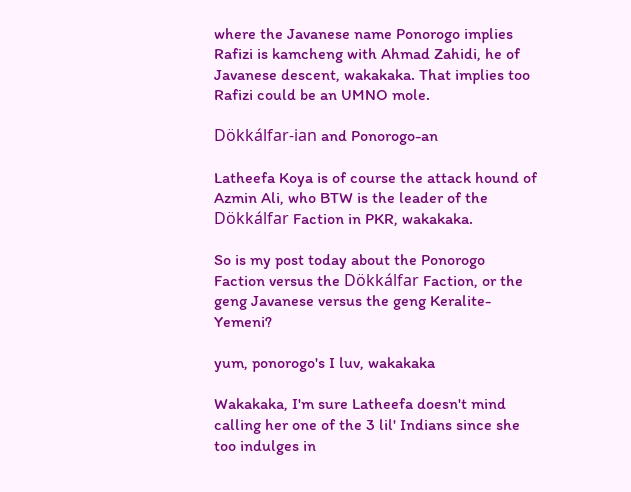where the Javanese name Ponorogo implies Rafizi is kamcheng with Ahmad Zahidi, he of Javanese descent, wakakaka. That implies too Rafizi could be an UMNO mole.

Dökkálfar-ian and Ponorogo-an

Latheefa Koya is of course the attack hound of Azmin Ali, who BTW is the leader of the Dökkálfar Faction in PKR, wakakaka.

So is my post today about the Ponorogo Faction versus the Dökkálfar Faction, or the geng Javanese versus the geng Keralite-Yemeni?

yum, ponorogo's I luv, wakakaka

Wakakaka, I'm sure Latheefa doesn't mind calling her one of the 3 lil' Indians since she too indulges in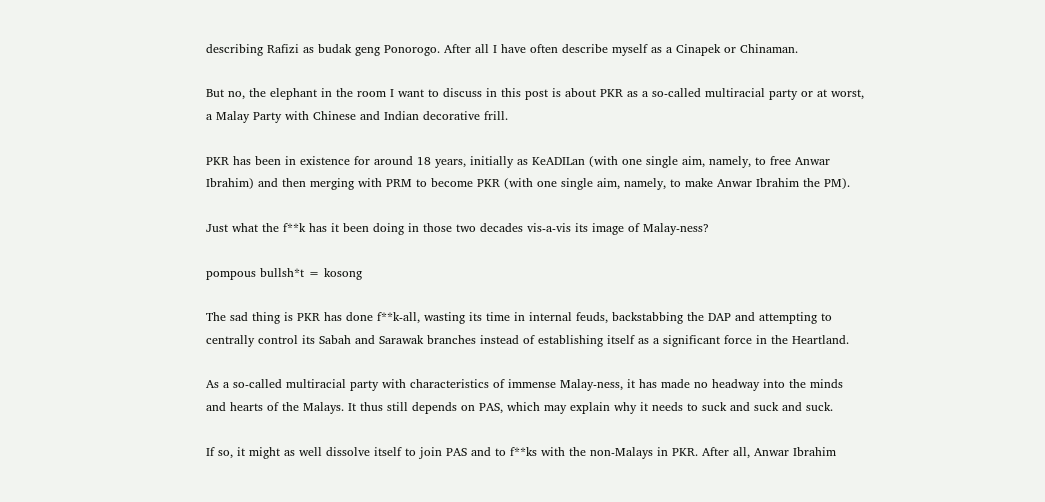describing Rafizi as budak geng Ponorogo. After all I have often describe myself as a Cinapek or Chinaman.

But no, the elephant in the room I want to discuss in this post is about PKR as a so-called multiracial party or at worst, a Malay Party with Chinese and Indian decorative frill.

PKR has been in existence for around 18 years, initially as KeADILan (with one single aim, namely, to free Anwar Ibrahim) and then merging with PRM to become PKR (with one single aim, namely, to make Anwar Ibrahim the PM).

Just what the f**k has it been doing in those two decades vis-a-vis its image of Malay-ness?

pompous bullsh*t = kosong

The sad thing is PKR has done f**k-all, wasting its time in internal feuds, backstabbing the DAP and attempting to centrally control its Sabah and Sarawak branches instead of establishing itself as a significant force in the Heartland.

As a so-called multiracial party with characteristics of immense Malay-ness, it has made no headway into the minds and hearts of the Malays. It thus still depends on PAS, which may explain why it needs to suck and suck and suck.

If so, it might as well dissolve itself to join PAS and to f**ks with the non-Malays in PKR. After all, Anwar Ibrahim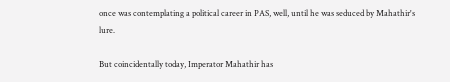once was contemplating a political career in PAS, well, until he was seduced by Mahathir's lure.

But coincidentally today, Imperator Mahathir has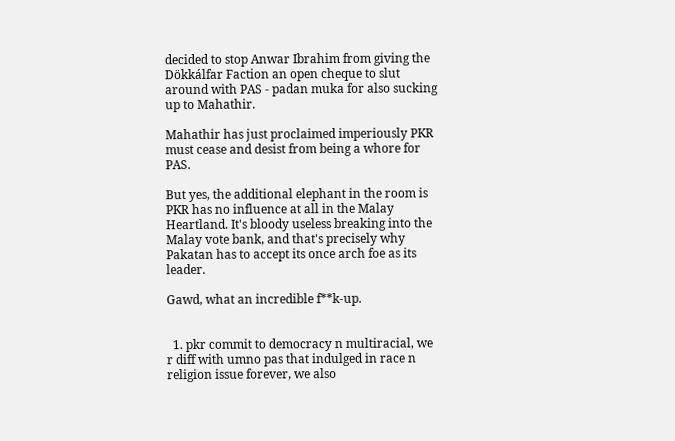decided to stop Anwar Ibrahim from giving the Dökkálfar Faction an open cheque to slut around with PAS - padan muka for also sucking up to Mahathir.

Mahathir has just proclaimed imperiously PKR must cease and desist from being a whore for PAS.

But yes, the additional elephant in the room is PKR has no influence at all in the Malay Heartland. It's bloody useless breaking into the Malay vote bank, and that's precisely why Pakatan has to accept its once arch foe as its leader.

Gawd, what an incredible f**k-up.


  1. pkr commit to democracy n multiracial, we r diff with umno pas that indulged in race n religion issue forever, we also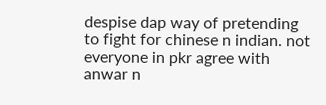despise dap way of pretending to fight for chinese n indian. not everyone in pkr agree with anwar n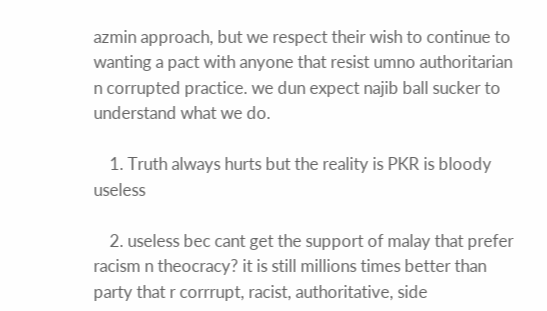azmin approach, but we respect their wish to continue to wanting a pact with anyone that resist umno authoritarian n corrupted practice. we dun expect najib ball sucker to understand what we do.

    1. Truth always hurts but the reality is PKR is bloody useless

    2. useless bec cant get the support of malay that prefer racism n theocracy? it is still millions times better than party that r corrrupt, racist, authoritative, side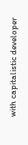with capitalistic developer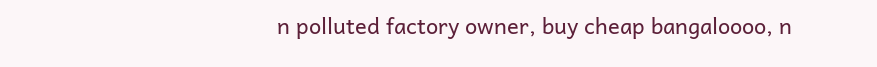n polluted factory owner, buy cheap bangaloooo, n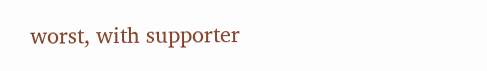worst, with supporter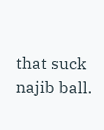that suck najib ball.